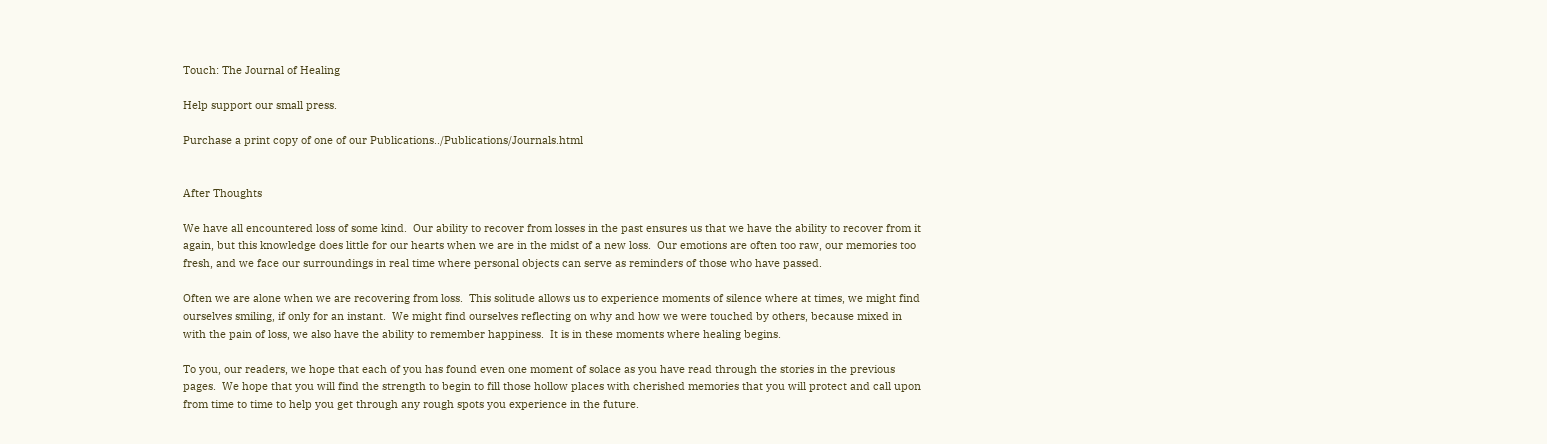Touch: The Journal of Healing

Help support our small press.

Purchase a print copy of one of our Publications../Publications/Journals.html


After Thoughts

We have all encountered loss of some kind.  Our ability to recover from losses in the past ensures us that we have the ability to recover from it again, but this knowledge does little for our hearts when we are in the midst of a new loss.  Our emotions are often too raw, our memories too fresh, and we face our surroundings in real time where personal objects can serve as reminders of those who have passed.

Often we are alone when we are recovering from loss.  This solitude allows us to experience moments of silence where at times, we might find ourselves smiling, if only for an instant.  We might find ourselves reflecting on why and how we were touched by others, because mixed in with the pain of loss, we also have the ability to remember happiness.  It is in these moments where healing begins.

To you, our readers, we hope that each of you has found even one moment of solace as you have read through the stories in the previous pages.  We hope that you will find the strength to begin to fill those hollow places with cherished memories that you will protect and call upon from time to time to help you get through any rough spots you experience in the future.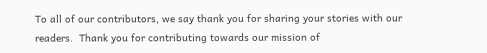To all of our contributors, we say thank you for sharing your stories with our readers.  Thank you for contributing towards our mission of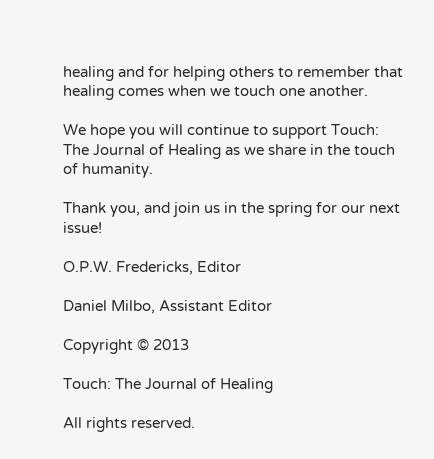healing and for helping others to remember that healing comes when we touch one another.

We hope you will continue to support Touch: The Journal of Healing as we share in the touch of humanity.

Thank you, and join us in the spring for our next issue!

O.P.W. Fredericks, Editor

Daniel Milbo, Assistant Editor

Copyright © 2013

Touch: The Journal of Healing

All rights reserved.